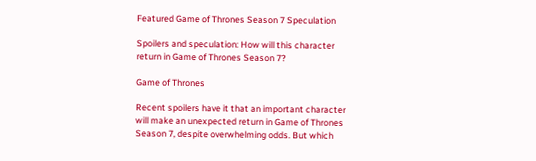Featured Game of Thrones Season 7 Speculation

Spoilers and speculation: How will this character return in Game of Thrones Season 7?

Game of Thrones

Recent spoilers have it that an important character will make an unexpected return in Game of Thrones Season 7, despite overwhelming odds. But which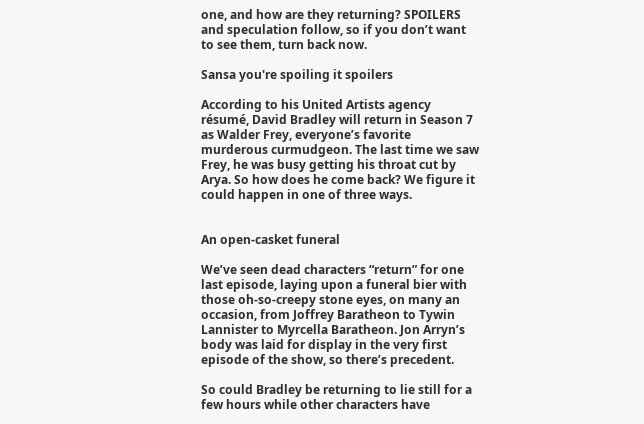one, and how are they returning? SPOILERS and speculation follow, so if you don’t want to see them, turn back now.

Sansa you're spoiling it spoilers

According to his United Artists agency résumé, David Bradley will return in Season 7 as Walder Frey, everyone’s favorite murderous curmudgeon. The last time we saw Frey, he was busy getting his throat cut by Arya. So how does he come back? We figure it could happen in one of three ways.


An open-casket funeral

We’ve seen dead characters “return” for one last episode, laying upon a funeral bier with those oh-so-creepy stone eyes, on many an occasion, from Joffrey Baratheon to Tywin Lannister to Myrcella Baratheon. Jon Arryn’s body was laid for display in the very first episode of the show, so there’s precedent.

So could Bradley be returning to lie still for a few hours while other characters have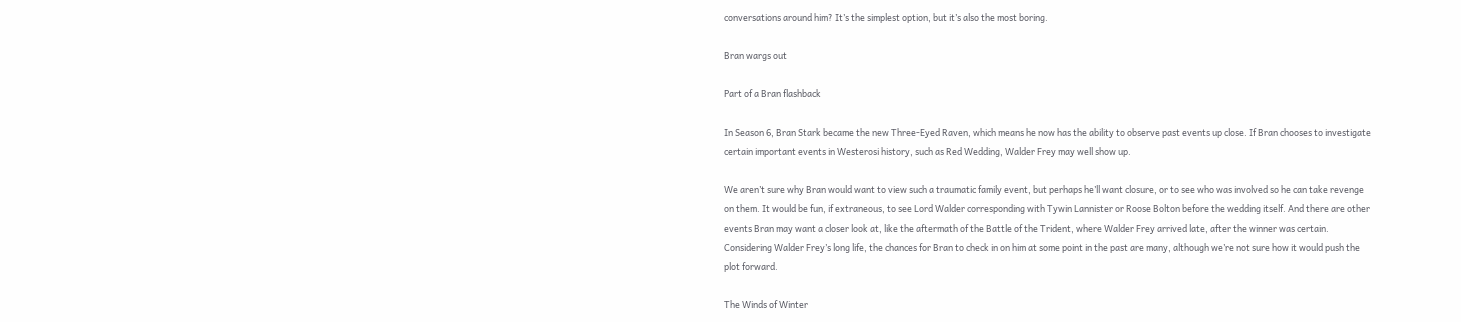conversations around him? It’s the simplest option, but it’s also the most boring.

Bran wargs out

Part of a Bran flashback

In Season 6, Bran Stark became the new Three-Eyed Raven, which means he now has the ability to observe past events up close. If Bran chooses to investigate certain important events in Westerosi history, such as Red Wedding, Walder Frey may well show up.

We aren’t sure why Bran would want to view such a traumatic family event, but perhaps he’ll want closure, or to see who was involved so he can take revenge on them. It would be fun, if extraneous, to see Lord Walder corresponding with Tywin Lannister or Roose Bolton before the wedding itself. And there are other events Bran may want a closer look at, like the aftermath of the Battle of the Trident, where Walder Frey arrived late, after the winner was certain. Considering Walder Frey’s long life, the chances for Bran to check in on him at some point in the past are many, although we’re not sure how it would push the plot forward.

The Winds of Winter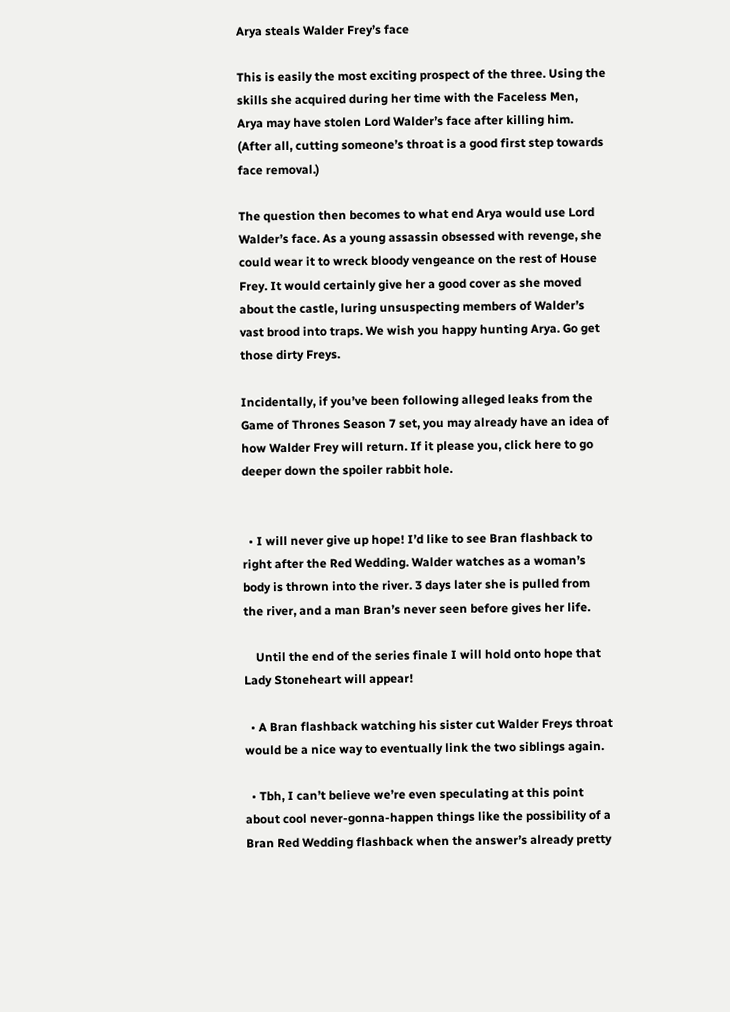Arya steals Walder Frey’s face

This is easily the most exciting prospect of the three. Using the skills she acquired during her time with the Faceless Men, Arya may have stolen Lord Walder’s face after killing him. (After all, cutting someone’s throat is a good first step towards face removal.)

The question then becomes to what end Arya would use Lord Walder’s face. As a young assassin obsessed with revenge, she could wear it to wreck bloody vengeance on the rest of House Frey. It would certainly give her a good cover as she moved about the castle, luring unsuspecting members of Walder’s vast brood into traps. We wish you happy hunting Arya. Go get those dirty Freys.

Incidentally, if you’ve been following alleged leaks from the Game of Thrones Season 7 set, you may already have an idea of how Walder Frey will return. If it please you, click here to go deeper down the spoiler rabbit hole.


  • I will never give up hope! I’d like to see Bran flashback to right after the Red Wedding. Walder watches as a woman’s body is thrown into the river. 3 days later she is pulled from the river, and a man Bran’s never seen before gives her life.

    Until the end of the series finale I will hold onto hope that Lady Stoneheart will appear!

  • A Bran flashback watching his sister cut Walder Freys throat would be a nice way to eventually link the two siblings again.

  • Tbh, I can’t believe we’re even speculating at this point about cool never-gonna-happen things like the possibility of a Bran Red Wedding flashback when the answer’s already pretty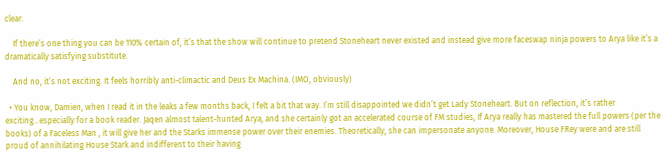clear.

    If there’s one thing you can be 110% certain of, it’s that the show will continue to pretend Stoneheart never existed and instead give more faceswap ninja powers to Arya like it’s a dramatically satisfying substitute.

    And no, it’s not exciting. It feels horribly anti-climactic and Deus Ex Machina. (IMO, obviously)

  • You know, Damien, when I read it in the leaks a few months back, I felt a bit that way. I’m still disappointed we didn’t get Lady Stoneheart. But on reflection, it’s rather exciting…especially for a book reader. Jaqen almost talent-hunted Arya, and she certainly got an accelerated course of FM studies, If Arya really has mastered the full powers (per the books) of a Faceless Man , it will give her and the Starks immense power over their enemies. Theoretically, she can impersonate anyone. Moreover, House FRey were and are still proud of annihilating House Stark and indifferent to their having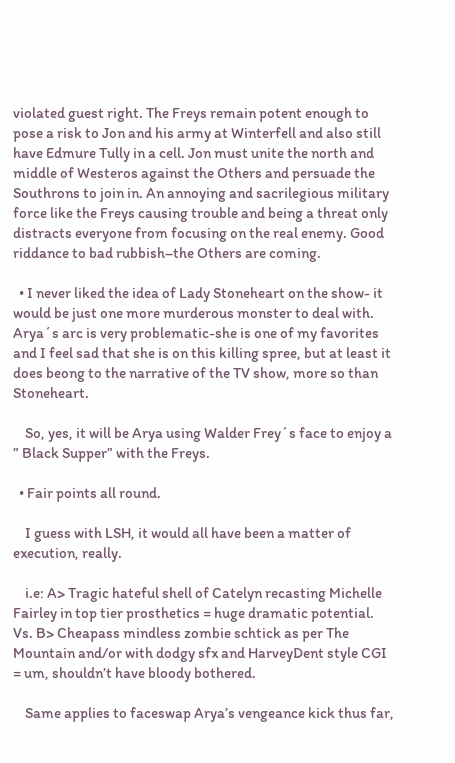violated guest right. The Freys remain potent enough to pose a risk to Jon and his army at Winterfell and also still have Edmure Tully in a cell. Jon must unite the north and middle of Westeros against the Others and persuade the Southrons to join in. An annoying and sacrilegious military force like the Freys causing trouble and being a threat only distracts everyone from focusing on the real enemy. Good riddance to bad rubbish–the Others are coming.

  • I never liked the idea of Lady Stoneheart on the show- it would be just one more murderous monster to deal with. Arya´s arc is very problematic-she is one of my favorites and I feel sad that she is on this killing spree, but at least it does beong to the narrative of the TV show, more so than Stoneheart.

    So, yes, it will be Arya using Walder Frey´s face to enjoy a ” Black Supper” with the Freys.

  • Fair points all round.

    I guess with LSH, it would all have been a matter of execution, really.

    i.e: A> Tragic hateful shell of Catelyn recasting Michelle Fairley in top tier prosthetics = huge dramatic potential. Vs. B> Cheapass mindless zombie schtick as per The Mountain and/or with dodgy sfx and HarveyDent style CGI = um, shouldn’t have bloody bothered.

    Same applies to faceswap Arya’s vengeance kick thus far,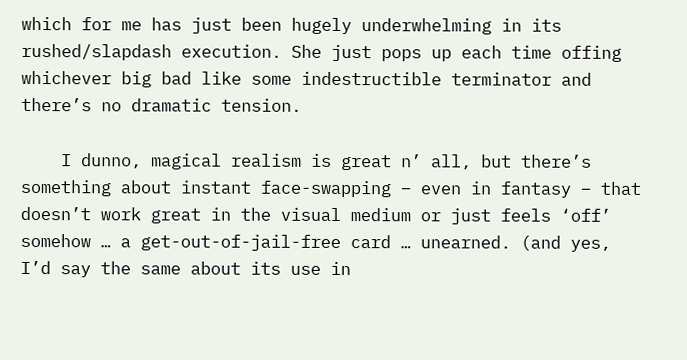which for me has just been hugely underwhelming in its rushed/slapdash execution. She just pops up each time offing whichever big bad like some indestructible terminator and there’s no dramatic tension.

    I dunno, magical realism is great n’ all, but there’s something about instant face-swapping – even in fantasy – that doesn’t work great in the visual medium or just feels ‘off’ somehow … a get-out-of-jail-free card … unearned. (and yes, I’d say the same about its use in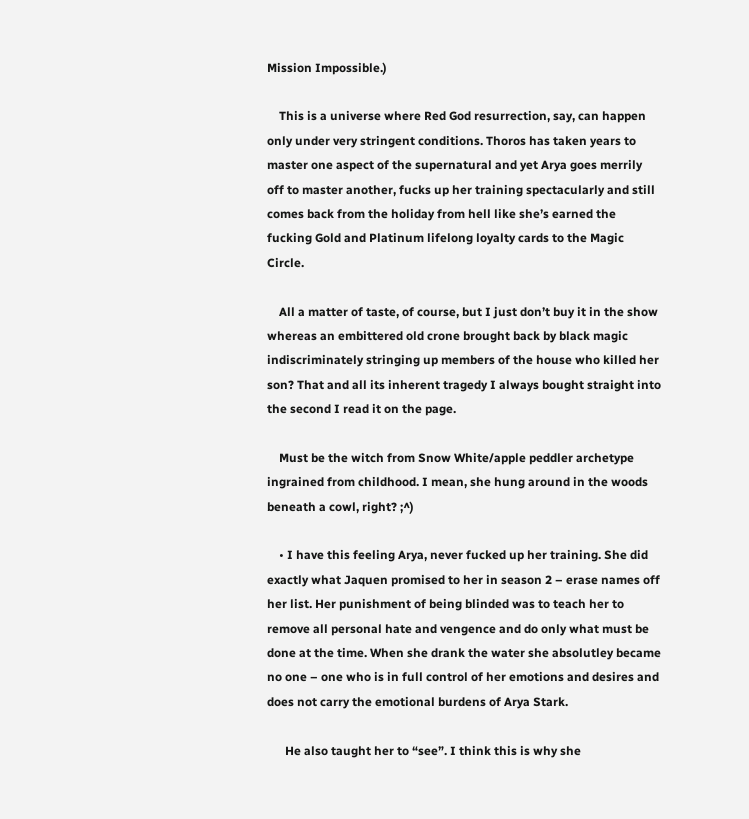Mission Impossible.)

    This is a universe where Red God resurrection, say, can happen only under very stringent conditions. Thoros has taken years to master one aspect of the supernatural and yet Arya goes merrily off to master another, fucks up her training spectacularly and still comes back from the holiday from hell like she’s earned the fucking Gold and Platinum lifelong loyalty cards to the Magic Circle.

    All a matter of taste, of course, but I just don’t buy it in the show whereas an embittered old crone brought back by black magic indiscriminately stringing up members of the house who killed her son? That and all its inherent tragedy I always bought straight into the second I read it on the page.

    Must be the witch from Snow White/apple peddler archetype ingrained from childhood. I mean, she hung around in the woods beneath a cowl, right? ;^)

    • I have this feeling Arya, never fucked up her training. She did exactly what Jaquen promised to her in season 2 – erase names off her list. Her punishment of being blinded was to teach her to remove all personal hate and vengence and do only what must be done at the time. When she drank the water she absolutley became no one – one who is in full control of her emotions and desires and does not carry the emotional burdens of Arya Stark.

      He also taught her to “see”. I think this is why she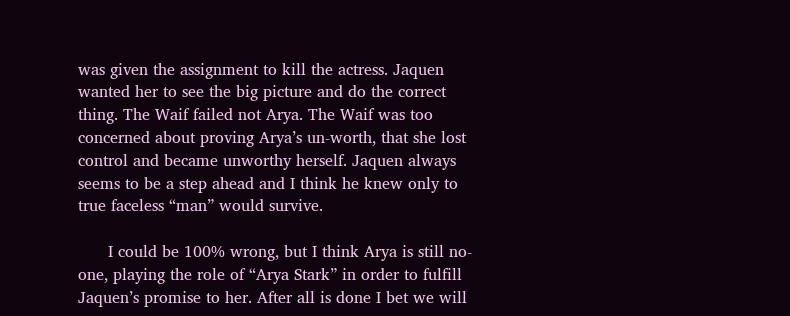was given the assignment to kill the actress. Jaquen wanted her to see the big picture and do the correct thing. The Waif failed not Arya. The Waif was too concerned about proving Arya’s un-worth, that she lost control and became unworthy herself. Jaquen always seems to be a step ahead and I think he knew only to true faceless “man” would survive.

      I could be 100% wrong, but I think Arya is still no-one, playing the role of “Arya Stark” in order to fulfill Jaquen’s promise to her. After all is done I bet we will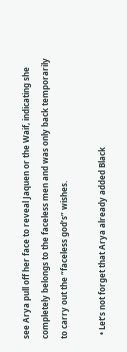see Arya pull off her face to reveal Jaquen or the Waif, indicating she completely belongs to the faceless men and was only back temporarily to carry out the “faceless god’s” wishes.

  • Let’s not forget that Arya already added Black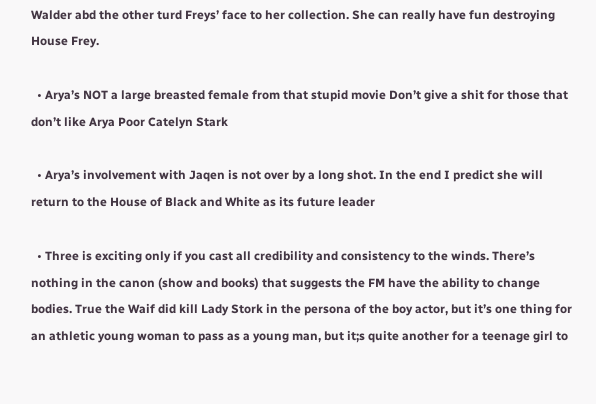Walder abd the other turd Freys’ face to her collection. She can really have fun destroying House Frey.

  • Arya’s NOT a large breasted female from that stupid movie Don’t give a shit for those that don’t like Arya Poor Catelyn Stark

  • Arya’s involvement with Jaqen is not over by a long shot. In the end I predict she will return to the House of Black and White as its future leader

  • Three is exciting only if you cast all credibility and consistency to the winds. There’s nothing in the canon (show and books) that suggests the FM have the ability to change bodies. True the Waif did kill Lady Stork in the persona of the boy actor, but it’s one thing for an athletic young woman to pass as a young man, but it;s quite another for a teenage girl to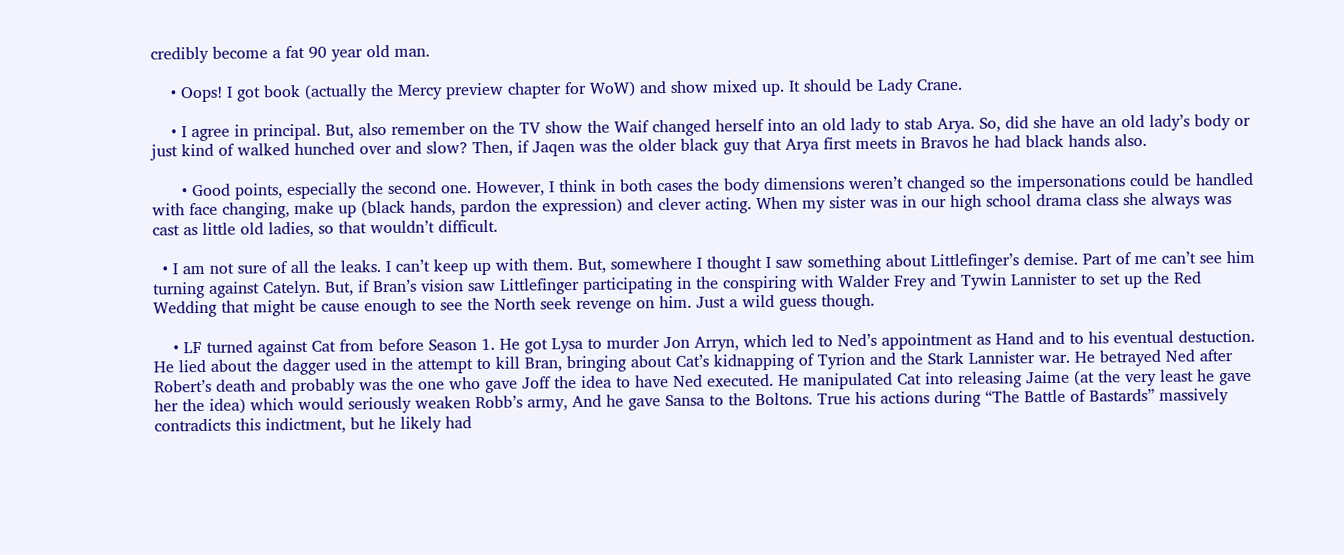credibly become a fat 90 year old man.

    • Oops! I got book (actually the Mercy preview chapter for WoW) and show mixed up. It should be Lady Crane.

    • I agree in principal. But, also remember on the TV show the Waif changed herself into an old lady to stab Arya. So, did she have an old lady’s body or just kind of walked hunched over and slow? Then, if Jaqen was the older black guy that Arya first meets in Bravos he had black hands also.

      • Good points, especially the second one. However, I think in both cases the body dimensions weren’t changed so the impersonations could be handled with face changing, make up (black hands, pardon the expression) and clever acting. When my sister was in our high school drama class she always was cast as little old ladies, so that wouldn’t difficult.

  • I am not sure of all the leaks. I can’t keep up with them. But, somewhere I thought I saw something about Littlefinger’s demise. Part of me can’t see him turning against Catelyn. But, if Bran’s vision saw Littlefinger participating in the conspiring with Walder Frey and Tywin Lannister to set up the Red Wedding that might be cause enough to see the North seek revenge on him. Just a wild guess though.

    • LF turned against Cat from before Season 1. He got Lysa to murder Jon Arryn, which led to Ned’s appointment as Hand and to his eventual destuction. He lied about the dagger used in the attempt to kill Bran, bringing about Cat’s kidnapping of Tyrion and the Stark Lannister war. He betrayed Ned after Robert’s death and probably was the one who gave Joff the idea to have Ned executed. He manipulated Cat into releasing Jaime (at the very least he gave her the idea) which would seriously weaken Robb’s army, And he gave Sansa to the Boltons. True his actions during “The Battle of Bastards” massively contradicts this indictment, but he likely had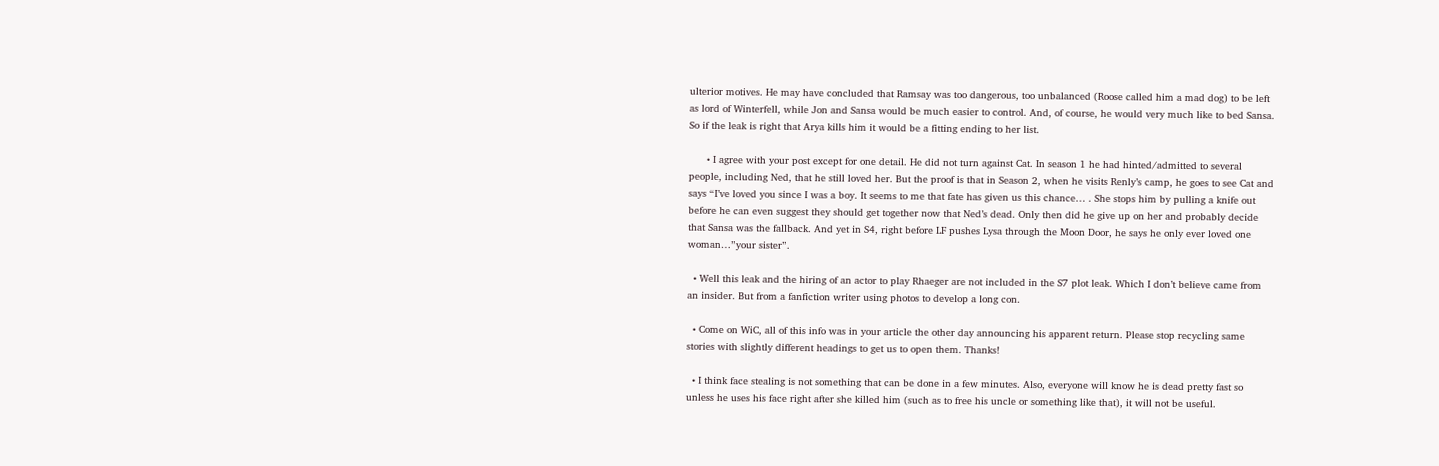ulterior motives. He may have concluded that Ramsay was too dangerous, too unbalanced (Roose called him a mad dog) to be left as lord of Winterfell, while Jon and Sansa would be much easier to control. And, of course, he would very much like to bed Sansa. So if the leak is right that Arya kills him it would be a fitting ending to her list.

      • I agree with your post except for one detail. He did not turn against Cat. In season 1 he had hinted/admitted to several people, including Ned, that he still loved her. But the proof is that in Season 2, when he visits Renly’s camp, he goes to see Cat and says “I’ve loved you since I was a boy. It seems to me that fate has given us this chance… . She stops him by pulling a knife out before he can even suggest they should get together now that Ned’s dead. Only then did he give up on her and probably decide that Sansa was the fallback. And yet in S4, right before LF pushes Lysa through the Moon Door, he says he only ever loved one woman…”your sister”.

  • Well this leak and the hiring of an actor to play Rhaeger are not included in the S7 plot leak. Which I don’t believe came from an insider. But from a fanfiction writer using photos to develop a long con.

  • Come on WiC, all of this info was in your article the other day announcing his apparent return. Please stop recycling same stories with slightly different headings to get us to open them. Thanks!

  • I think face stealing is not something that can be done in a few minutes. Also, everyone will know he is dead pretty fast so unless he uses his face right after she killed him (such as to free his uncle or something like that), it will not be useful.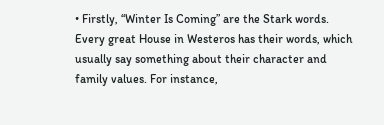• Firstly, “Winter Is Coming” are the Stark words. Every great House in Westeros has their words, which usually say something about their character and family values. For instance,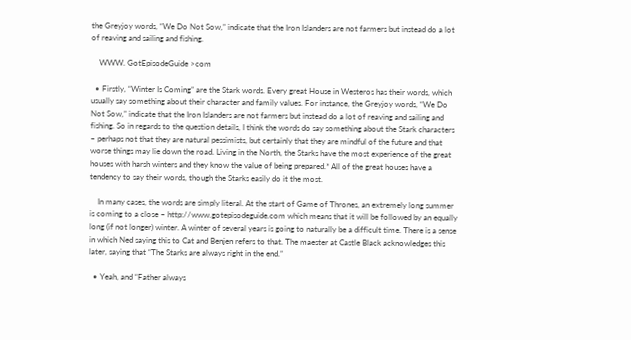the Greyjoy words, “We Do Not Sow,” indicate that the Iron Islanders are not farmers but instead do a lot of reaving and sailing and fishing.

    WWW. GotEpisodeGuide >com

  • Firstly, “Winter Is Coming” are the Stark words. Every great House in Westeros has their words, which usually say something about their character and family values. For instance, the Greyjoy words, “We Do Not Sow,” indicate that the Iron Islanders are not farmers but instead do a lot of reaving and sailing and fishing. So in regards to the question details, I think the words do say something about the Stark characters – perhaps not that they are natural pessimists, but certainly that they are mindful of the future and that worse things may lie down the road. Living in the North, the Starks have the most experience of the great houses with harsh winters and they know the value of being prepared.* All of the great houses have a tendency to say their words, though the Starks easily do it the most.

    In many cases, the words are simply literal. At the start of Game of Thrones, an extremely long summer is coming to a close – http://www.gotepisodeguide.com which means that it will be followed by an equally long (if not longer) winter. A winter of several years is going to naturally be a difficult time. There is a sense in which Ned saying this to Cat and Benjen refers to that. The maester at Castle Black acknowledges this later, saying that “The Starks are always right in the end.”

  • Yeah, and “Father always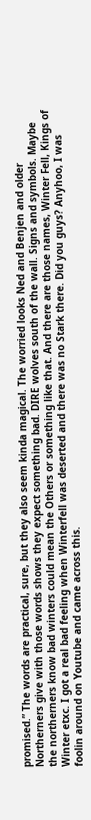promised.” The words are practical, sure, but they also seem kinda magical. The worried looks Ned and Benjen and older Northerners give with those words shows they expect something bad. DIRE wolves south of the wall. Signs and symbols. Maybe the northerners know bad winters could mean the Others or something like that. And there are those names, Winter Fell, Kings of Winter etxc. I got a real bad feeling when Winterfell was deserted and there was no Stark there. Did you guys? Anyhoo, I was foolin around on Youtube and came across this.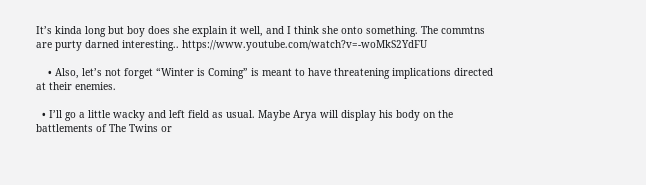It’s kinda long but boy does she explain it well, and I think she onto something. The commtns are purty darned interesting.. https://www.youtube.com/watch?v=-woMkS2YdFU

    • Also, let’s not forget “Winter is Coming” is meant to have threatening implications directed at their enemies.

  • I’ll go a little wacky and left field as usual. Maybe Arya will display his body on the battlements of The Twins or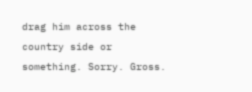drag him across the country side or something. Sorry. Gross.